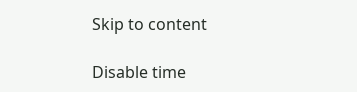Skip to content

Disable time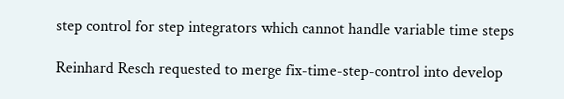step control for step integrators which cannot handle variable time steps

Reinhard Resch requested to merge fix-time-step-control into develop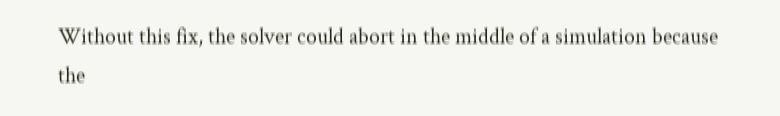Without this fix, the solver could abort in the middle of a simulation because the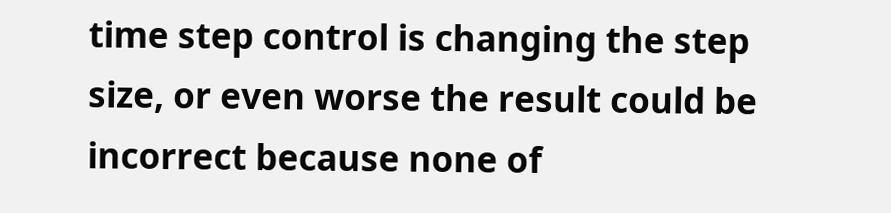time step control is changing the step size, or even worse the result could be incorrect because none of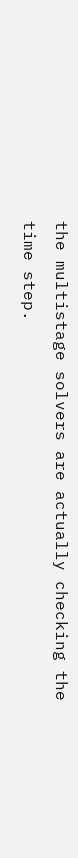the multistage solvers are actually checking the time step.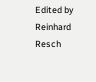Edited by Reinhard Resch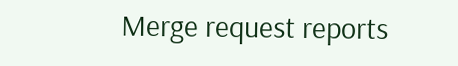Merge request reports